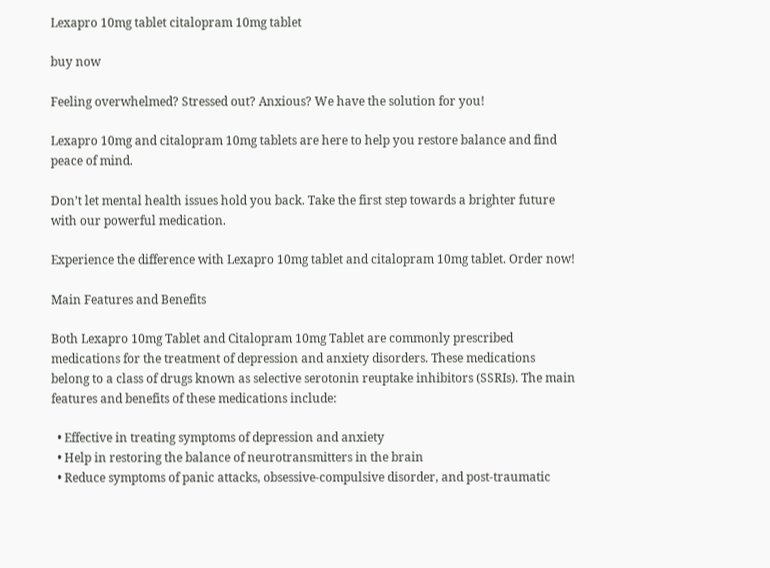Lexapro 10mg tablet citalopram 10mg tablet

buy now

Feeling overwhelmed? Stressed out? Anxious? We have the solution for you!

Lexapro 10mg and citalopram 10mg tablets are here to help you restore balance and find peace of mind.

Don’t let mental health issues hold you back. Take the first step towards a brighter future with our powerful medication.

Experience the difference with Lexapro 10mg tablet and citalopram 10mg tablet. Order now!

Main Features and Benefits

Both Lexapro 10mg Tablet and Citalopram 10mg Tablet are commonly prescribed medications for the treatment of depression and anxiety disorders. These medications belong to a class of drugs known as selective serotonin reuptake inhibitors (SSRIs). The main features and benefits of these medications include:

  • Effective in treating symptoms of depression and anxiety
  • Help in restoring the balance of neurotransmitters in the brain
  • Reduce symptoms of panic attacks, obsessive-compulsive disorder, and post-traumatic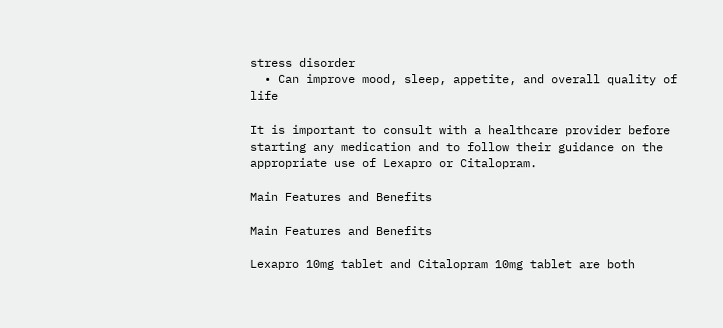stress disorder
  • Can improve mood, sleep, appetite, and overall quality of life

It is important to consult with a healthcare provider before starting any medication and to follow their guidance on the appropriate use of Lexapro or Citalopram.

Main Features and Benefits

Main Features and Benefits

Lexapro 10mg tablet and Citalopram 10mg tablet are both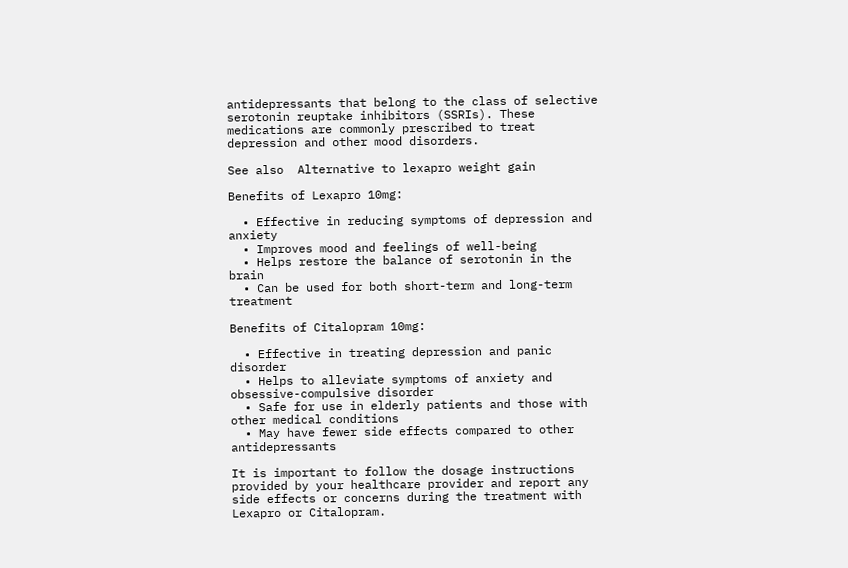antidepressants that belong to the class of selective serotonin reuptake inhibitors (SSRIs). These medications are commonly prescribed to treat depression and other mood disorders.

See also  Alternative to lexapro weight gain

Benefits of Lexapro 10mg:

  • Effective in reducing symptoms of depression and anxiety
  • Improves mood and feelings of well-being
  • Helps restore the balance of serotonin in the brain
  • Can be used for both short-term and long-term treatment

Benefits of Citalopram 10mg:

  • Effective in treating depression and panic disorder
  • Helps to alleviate symptoms of anxiety and obsessive-compulsive disorder
  • Safe for use in elderly patients and those with other medical conditions
  • May have fewer side effects compared to other antidepressants

It is important to follow the dosage instructions provided by your healthcare provider and report any side effects or concerns during the treatment with Lexapro or Citalopram.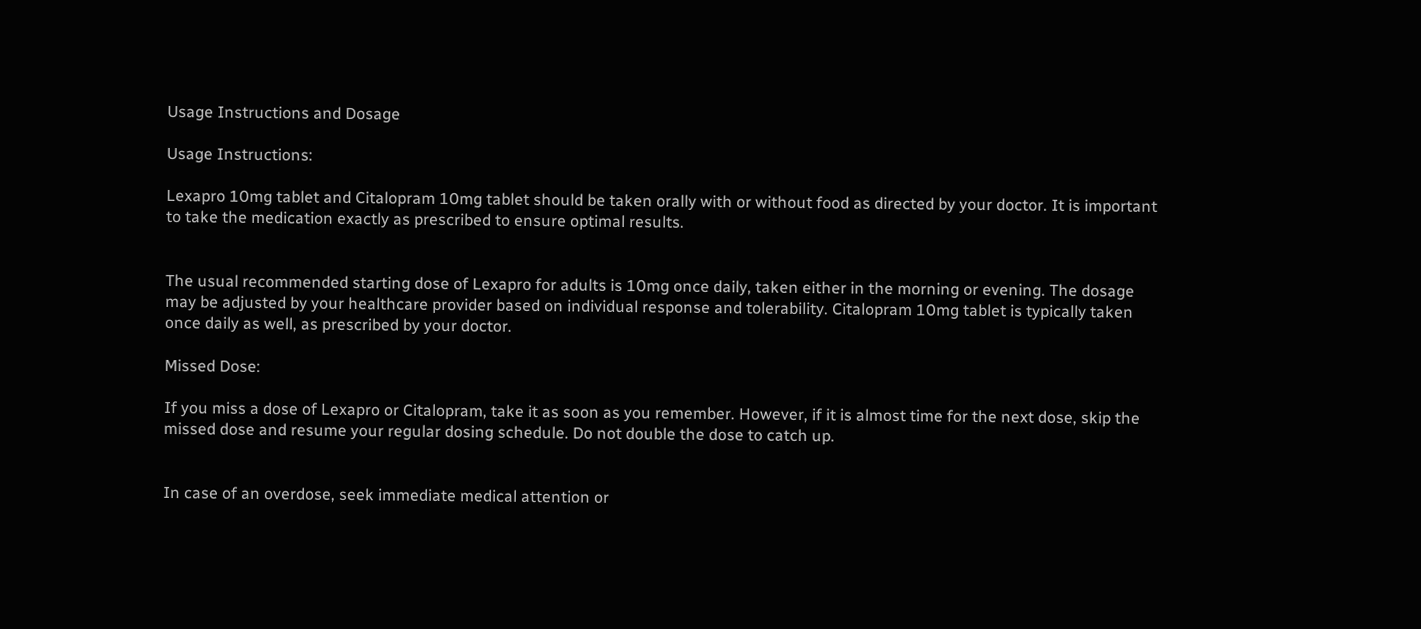Usage Instructions and Dosage

Usage Instructions:

Lexapro 10mg tablet and Citalopram 10mg tablet should be taken orally with or without food as directed by your doctor. It is important to take the medication exactly as prescribed to ensure optimal results.


The usual recommended starting dose of Lexapro for adults is 10mg once daily, taken either in the morning or evening. The dosage may be adjusted by your healthcare provider based on individual response and tolerability. Citalopram 10mg tablet is typically taken once daily as well, as prescribed by your doctor.

Missed Dose:

If you miss a dose of Lexapro or Citalopram, take it as soon as you remember. However, if it is almost time for the next dose, skip the missed dose and resume your regular dosing schedule. Do not double the dose to catch up.


In case of an overdose, seek immediate medical attention or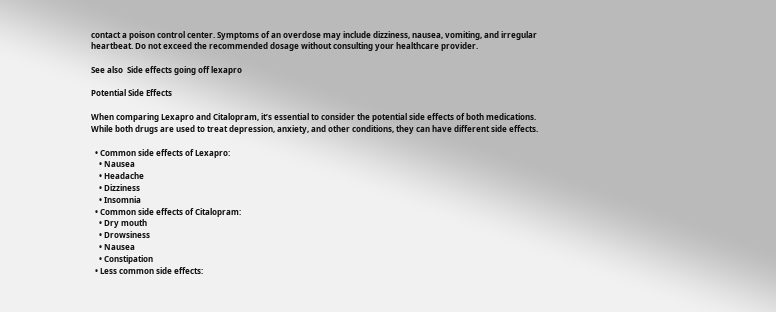contact a poison control center. Symptoms of an overdose may include dizziness, nausea, vomiting, and irregular heartbeat. Do not exceed the recommended dosage without consulting your healthcare provider.

See also  Side effects going off lexapro

Potential Side Effects

When comparing Lexapro and Citalopram, it’s essential to consider the potential side effects of both medications. While both drugs are used to treat depression, anxiety, and other conditions, they can have different side effects.

  • Common side effects of Lexapro:
    • Nausea
    • Headache
    • Dizziness
    • Insomnia
  • Common side effects of Citalopram:
    • Dry mouth
    • Drowsiness
    • Nausea
    • Constipation
  • Less common side effects: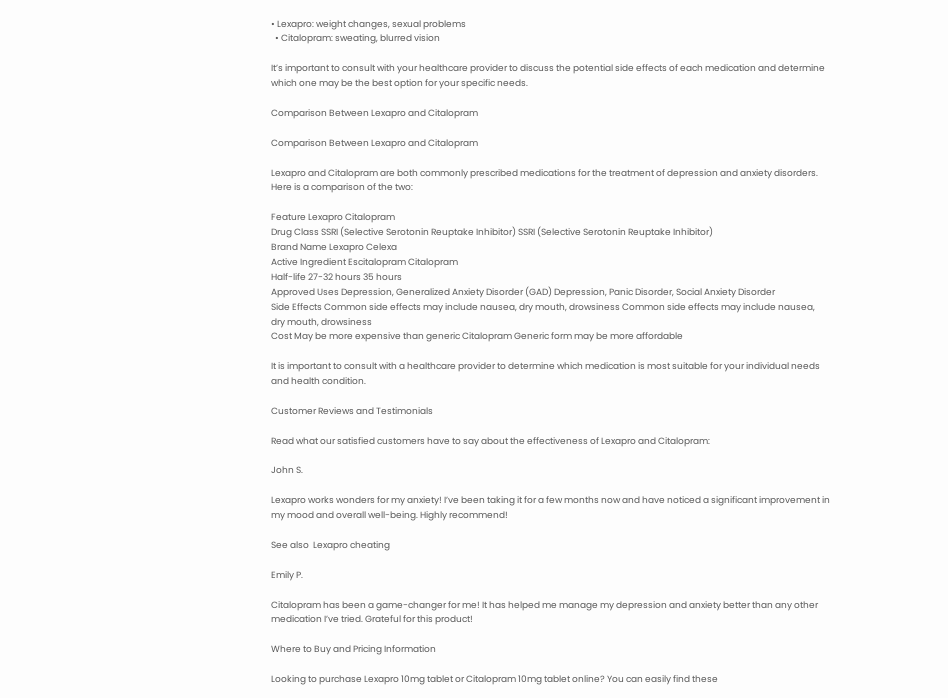• Lexapro: weight changes, sexual problems
  • Citalopram: sweating, blurred vision

It’s important to consult with your healthcare provider to discuss the potential side effects of each medication and determine which one may be the best option for your specific needs.

Comparison Between Lexapro and Citalopram

Comparison Between Lexapro and Citalopram

Lexapro and Citalopram are both commonly prescribed medications for the treatment of depression and anxiety disorders. Here is a comparison of the two:

Feature Lexapro Citalopram
Drug Class SSRI (Selective Serotonin Reuptake Inhibitor) SSRI (Selective Serotonin Reuptake Inhibitor)
Brand Name Lexapro Celexa
Active Ingredient Escitalopram Citalopram
Half-life 27-32 hours 35 hours
Approved Uses Depression, Generalized Anxiety Disorder (GAD) Depression, Panic Disorder, Social Anxiety Disorder
Side Effects Common side effects may include nausea, dry mouth, drowsiness Common side effects may include nausea, dry mouth, drowsiness
Cost May be more expensive than generic Citalopram Generic form may be more affordable

It is important to consult with a healthcare provider to determine which medication is most suitable for your individual needs and health condition.

Customer Reviews and Testimonials

Read what our satisfied customers have to say about the effectiveness of Lexapro and Citalopram:

John S.

Lexapro works wonders for my anxiety! I’ve been taking it for a few months now and have noticed a significant improvement in my mood and overall well-being. Highly recommend!

See also  Lexapro cheating

Emily P.

Citalopram has been a game-changer for me! It has helped me manage my depression and anxiety better than any other medication I’ve tried. Grateful for this product!

Where to Buy and Pricing Information

Looking to purchase Lexapro 10mg tablet or Citalopram 10mg tablet online? You can easily find these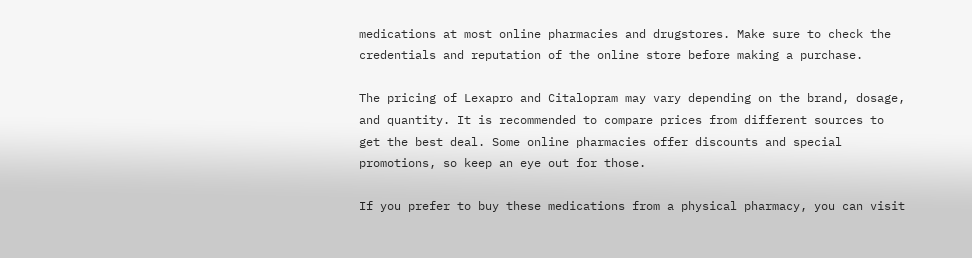medications at most online pharmacies and drugstores. Make sure to check the credentials and reputation of the online store before making a purchase.

The pricing of Lexapro and Citalopram may vary depending on the brand, dosage, and quantity. It is recommended to compare prices from different sources to get the best deal. Some online pharmacies offer discounts and special promotions, so keep an eye out for those.

If you prefer to buy these medications from a physical pharmacy, you can visit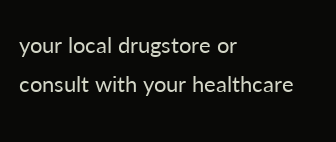your local drugstore or consult with your healthcare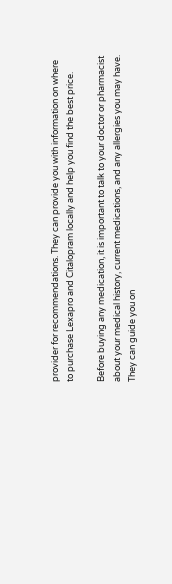provider for recommendations. They can provide you with information on where to purchase Lexapro and Citalopram locally and help you find the best price.

Before buying any medication, it is important to talk to your doctor or pharmacist about your medical history, current medications, and any allergies you may have. They can guide you on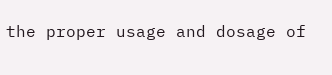the proper usage and dosage of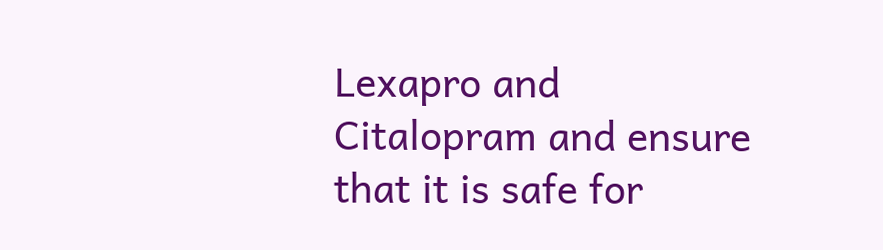Lexapro and Citalopram and ensure that it is safe for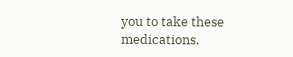you to take these medications.